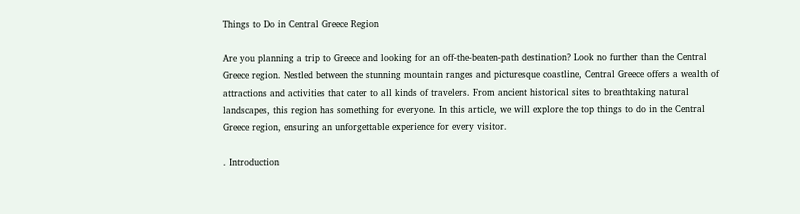Things to Do in Central Greece Region

Are you planning a trip to Greece and looking for an off-the-beaten-path destination? Look no further than the Central Greece region. Nestled between the stunning mountain ranges and picturesque coastline, Central Greece offers a wealth of attractions and activities that cater to all kinds of travelers. From ancient historical sites to breathtaking natural landscapes, this region has something for everyone. In this article, we will explore the top things to do in the Central Greece region, ensuring an unforgettable experience for every visitor.

. Introduction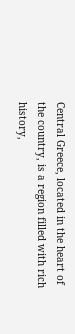Central Greece, located in the heart of the country, is a region filled with rich history,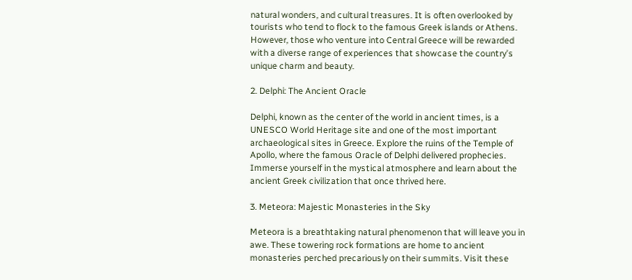natural wonders, and cultural treasures. It is often overlooked by tourists who tend to flock to the famous Greek islands or Athens. However, those who venture into Central Greece will be rewarded with a diverse range of experiences that showcase the country’s unique charm and beauty.

2. Delphi: The Ancient Oracle

Delphi, known as the center of the world in ancient times, is a UNESCO World Heritage site and one of the most important archaeological sites in Greece. Explore the ruins of the Temple of Apollo, where the famous Oracle of Delphi delivered prophecies. Immerse yourself in the mystical atmosphere and learn about the ancient Greek civilization that once thrived here.

3. Meteora: Majestic Monasteries in the Sky

Meteora is a breathtaking natural phenomenon that will leave you in awe. These towering rock formations are home to ancient monasteries perched precariously on their summits. Visit these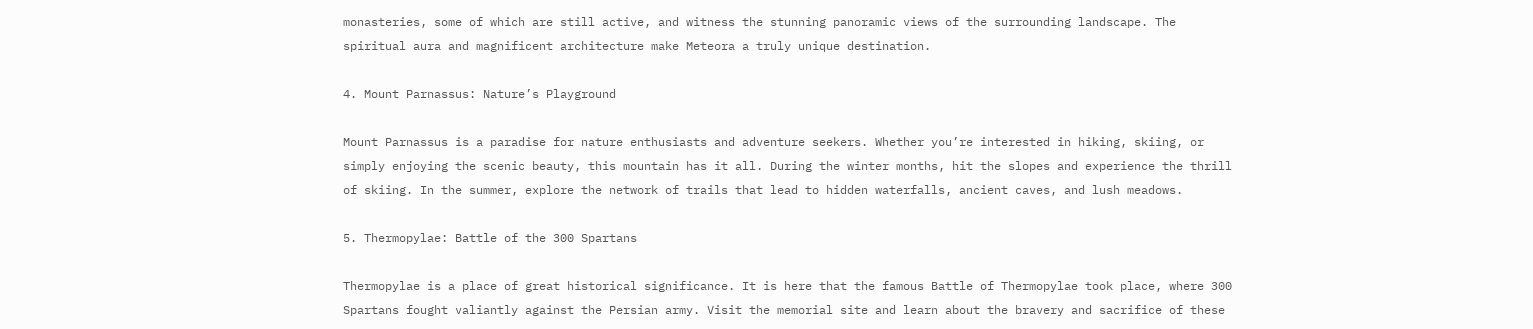monasteries, some of which are still active, and witness the stunning panoramic views of the surrounding landscape. The spiritual aura and magnificent architecture make Meteora a truly unique destination.

4. Mount Parnassus: Nature’s Playground

Mount Parnassus is a paradise for nature enthusiasts and adventure seekers. Whether you’re interested in hiking, skiing, or simply enjoying the scenic beauty, this mountain has it all. During the winter months, hit the slopes and experience the thrill of skiing. In the summer, explore the network of trails that lead to hidden waterfalls, ancient caves, and lush meadows.

5. Thermopylae: Battle of the 300 Spartans

Thermopylae is a place of great historical significance. It is here that the famous Battle of Thermopylae took place, where 300 Spartans fought valiantly against the Persian army. Visit the memorial site and learn about the bravery and sacrifice of these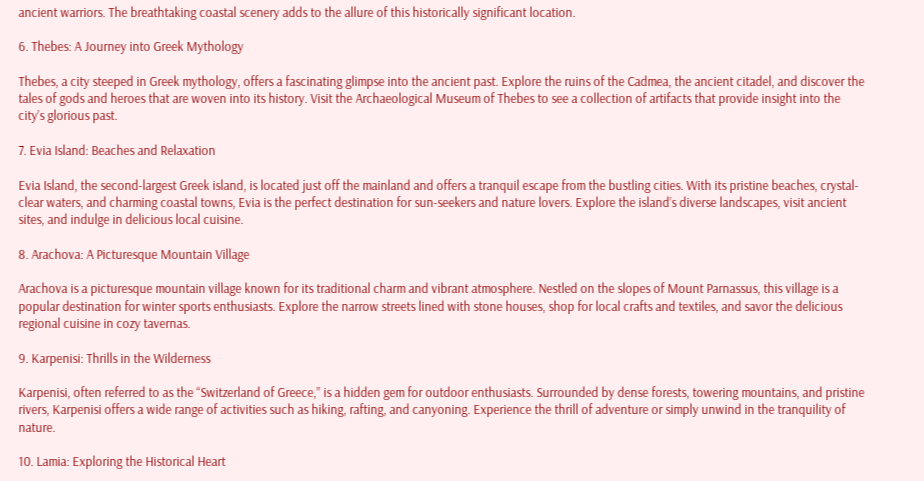ancient warriors. The breathtaking coastal scenery adds to the allure of this historically significant location.

6. Thebes: A Journey into Greek Mythology

Thebes, a city steeped in Greek mythology, offers a fascinating glimpse into the ancient past. Explore the ruins of the Cadmea, the ancient citadel, and discover the tales of gods and heroes that are woven into its history. Visit the Archaeological Museum of Thebes to see a collection of artifacts that provide insight into the city’s glorious past.

7. Evia Island: Beaches and Relaxation

Evia Island, the second-largest Greek island, is located just off the mainland and offers a tranquil escape from the bustling cities. With its pristine beaches, crystal-clear waters, and charming coastal towns, Evia is the perfect destination for sun-seekers and nature lovers. Explore the island’s diverse landscapes, visit ancient sites, and indulge in delicious local cuisine.

8. Arachova: A Picturesque Mountain Village

Arachova is a picturesque mountain village known for its traditional charm and vibrant atmosphere. Nestled on the slopes of Mount Parnassus, this village is a popular destination for winter sports enthusiasts. Explore the narrow streets lined with stone houses, shop for local crafts and textiles, and savor the delicious regional cuisine in cozy tavernas.

9. Karpenisi: Thrills in the Wilderness

Karpenisi, often referred to as the “Switzerland of Greece,” is a hidden gem for outdoor enthusiasts. Surrounded by dense forests, towering mountains, and pristine rivers, Karpenisi offers a wide range of activities such as hiking, rafting, and canyoning. Experience the thrill of adventure or simply unwind in the tranquility of nature.

10. Lamia: Exploring the Historical Heart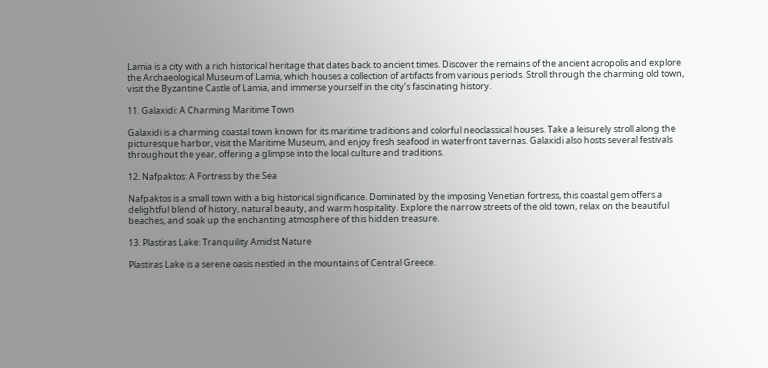Lamia is a city with a rich historical heritage that dates back to ancient times. Discover the remains of the ancient acropolis and explore the Archaeological Museum of Lamia, which houses a collection of artifacts from various periods. Stroll through the charming old town, visit the Byzantine Castle of Lamia, and immerse yourself in the city’s fascinating history.

11. Galaxidi: A Charming Maritime Town

Galaxidi is a charming coastal town known for its maritime traditions and colorful neoclassical houses. Take a leisurely stroll along the picturesque harbor, visit the Maritime Museum, and enjoy fresh seafood in waterfront tavernas. Galaxidi also hosts several festivals throughout the year, offering a glimpse into the local culture and traditions.

12. Nafpaktos: A Fortress by the Sea

Nafpaktos is a small town with a big historical significance. Dominated by the imposing Venetian fortress, this coastal gem offers a delightful blend of history, natural beauty, and warm hospitality. Explore the narrow streets of the old town, relax on the beautiful beaches, and soak up the enchanting atmosphere of this hidden treasure.

13. Plastiras Lake: Tranquility Amidst Nature

Plastiras Lake is a serene oasis nestled in the mountains of Central Greece.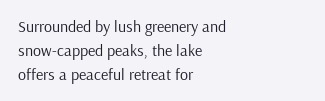Surrounded by lush greenery and snow-capped peaks, the lake offers a peaceful retreat for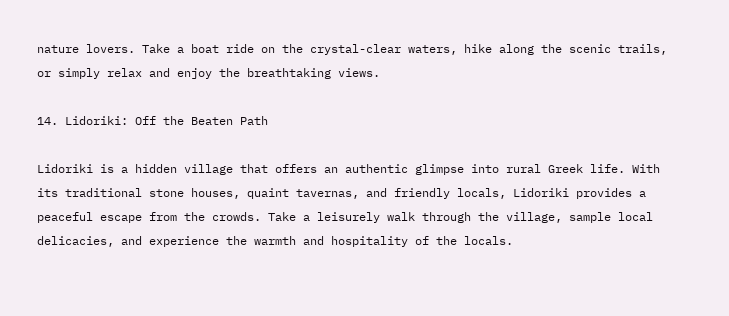nature lovers. Take a boat ride on the crystal-clear waters, hike along the scenic trails, or simply relax and enjoy the breathtaking views.

14. Lidoriki: Off the Beaten Path

Lidoriki is a hidden village that offers an authentic glimpse into rural Greek life. With its traditional stone houses, quaint tavernas, and friendly locals, Lidoriki provides a peaceful escape from the crowds. Take a leisurely walk through the village, sample local delicacies, and experience the warmth and hospitality of the locals.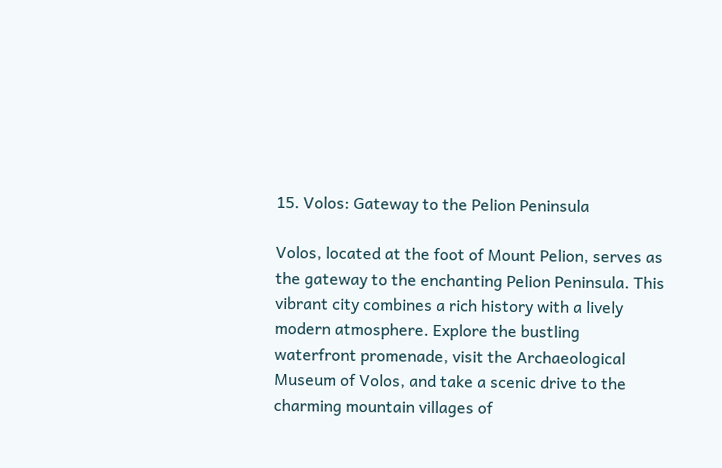15. Volos: Gateway to the Pelion Peninsula

Volos, located at the foot of Mount Pelion, serves as the gateway to the enchanting Pelion Peninsula. This vibrant city combines a rich history with a lively modern atmosphere. Explore the bustling waterfront promenade, visit the Archaeological Museum of Volos, and take a scenic drive to the charming mountain villages of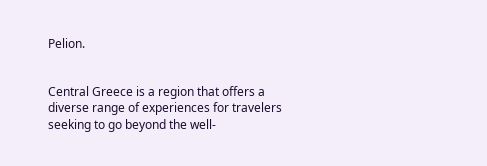Pelion.


Central Greece is a region that offers a diverse range of experiences for travelers seeking to go beyond the well-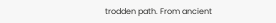trodden path. From ancient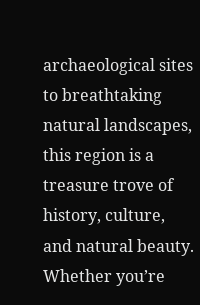archaeological sites to breathtaking natural landscapes, this region is a treasure trove of history, culture, and natural beauty. Whether you’re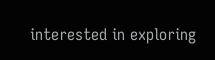interested in exploring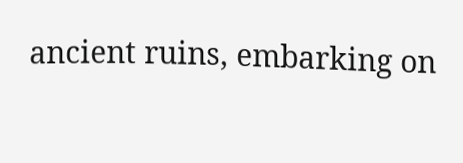ancient ruins, embarking on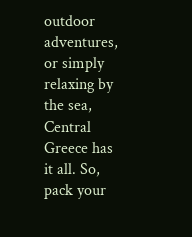outdoor adventures, or simply relaxing by the sea, Central Greece has it all. So, pack your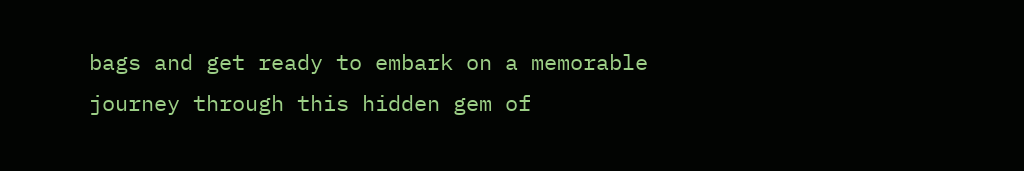bags and get ready to embark on a memorable journey through this hidden gem of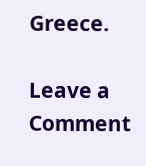Greece.

Leave a Comment